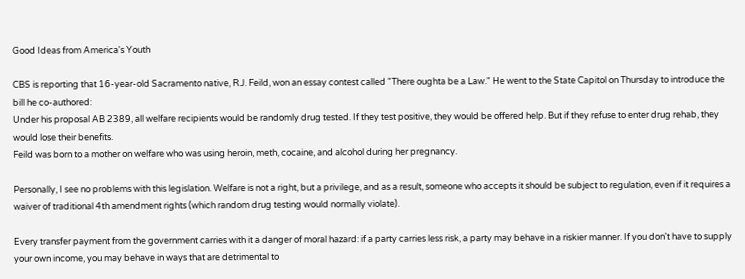Good Ideas from America's Youth

CBS is reporting that 16-year-old Sacramento native, R.J. Feild, won an essay contest called "There oughta be a Law." He went to the State Capitol on Thursday to introduce the bill he co-authored:
Under his proposal AB 2389, all welfare recipients would be randomly drug tested. If they test positive, they would be offered help. But if they refuse to enter drug rehab, they would lose their benefits.
Feild was born to a mother on welfare who was using heroin, meth, cocaine, and alcohol during her pregnancy.

Personally, I see no problems with this legislation. Welfare is not a right, but a privilege, and as a result, someone who accepts it should be subject to regulation, even if it requires a waiver of traditional 4th amendment rights (which random drug testing would normally violate).

Every transfer payment from the government carries with it a danger of moral hazard: if a party carries less risk, a party may behave in a riskier manner. If you don't have to supply your own income, you may behave in ways that are detrimental to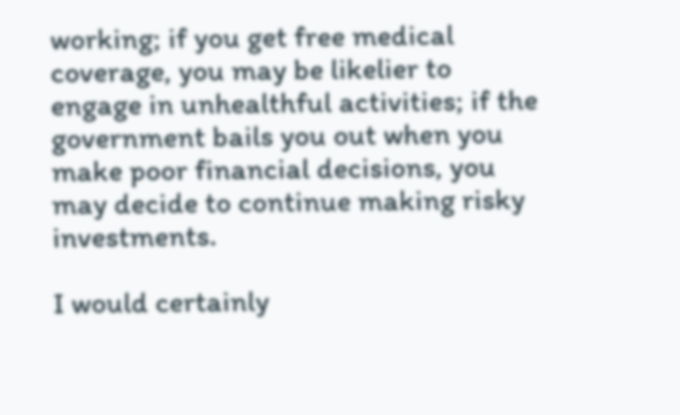working; if you get free medical coverage, you may be likelier to engage in unhealthful activities; if the government bails you out when you make poor financial decisions, you may decide to continue making risky investments.

I would certainly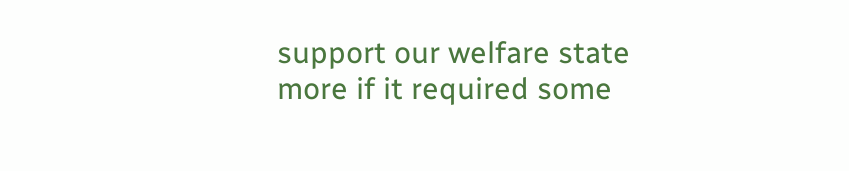support our welfare state more if it required some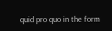quid pro quo in the form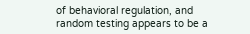of behavioral regulation, and random testing appears to be a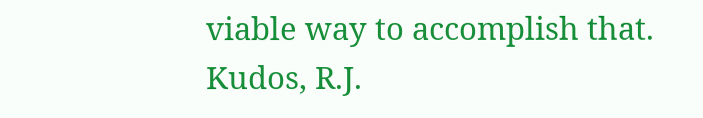viable way to accomplish that. Kudos, R.J.